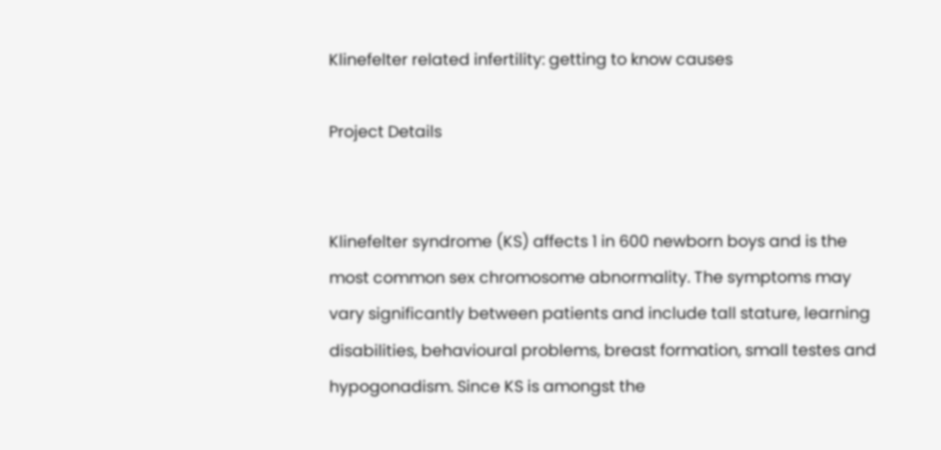Klinefelter related infertility: getting to know causes

Project Details


Klinefelter syndrome (KS) affects 1 in 600 newborn boys and is the most common sex chromosome abnormality. The symptoms may vary significantly between patients and include tall stature, learning disabilities, behavioural problems, breast formation, small testes and hypogonadism. Since KS is amongst the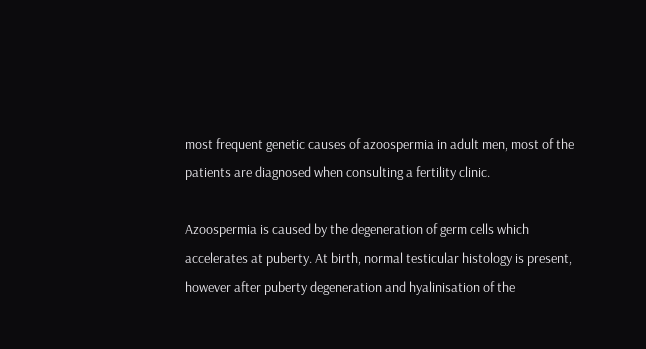most frequent genetic causes of azoospermia in adult men, most of the patients are diagnosed when consulting a fertility clinic.

Azoospermia is caused by the degeneration of germ cells which accelerates at puberty. At birth, normal testicular histology is present, however after puberty degeneration and hyalinisation of the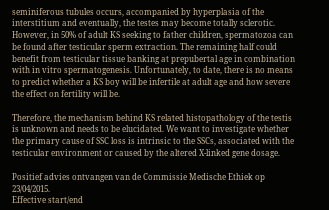seminiferous tubules occurs, accompanied by hyperplasia of the interstitium and eventually, the testes may become totally sclerotic. However, in 50% of adult KS seeking to father children, spermatozoa can be found after testicular sperm extraction. The remaining half could benefit from testicular tissue banking at prepubertal age in combination with in vitro spermatogenesis. Unfortunately, to date, there is no means to predict whether a KS boy will be infertile at adult age and how severe the effect on fertility will be.

Therefore, the mechanism behind KS related histopathology of the testis is unknown and needs to be elucidated. We want to investigate whether the primary cause of SSC loss is intrinsic to the SSCs, associated with the testicular environment or caused by the altered X-linked gene dosage.

Positief advies ontvangen van de Commissie Medische Ethiek op 23/04/2015.
Effective start/end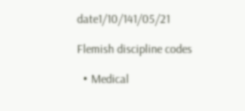date1/10/141/05/21

Flemish discipline codes

  • Medical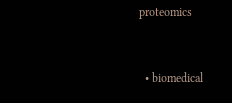proteomics


  • biomedical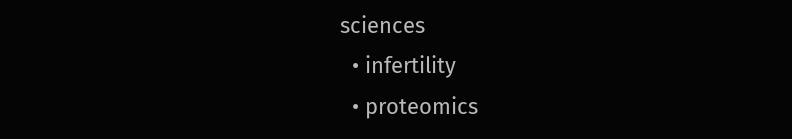sciences
  • infertility
  • proteomics